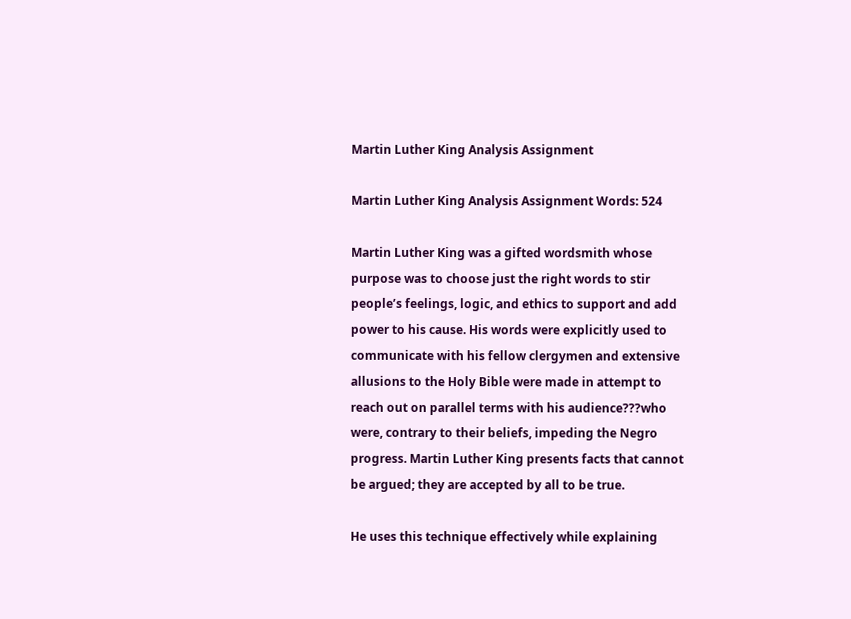Martin Luther King Analysis Assignment

Martin Luther King Analysis Assignment Words: 524

Martin Luther King was a gifted wordsmith whose purpose was to choose just the right words to stir people’s feelings, logic, and ethics to support and add power to his cause. His words were explicitly used to communicate with his fellow clergymen and extensive allusions to the Holy Bible were made in attempt to reach out on parallel terms with his audience???who were, contrary to their beliefs, impeding the Negro progress. Martin Luther King presents facts that cannot be argued; they are accepted by all to be true.

He uses this technique effectively while explaining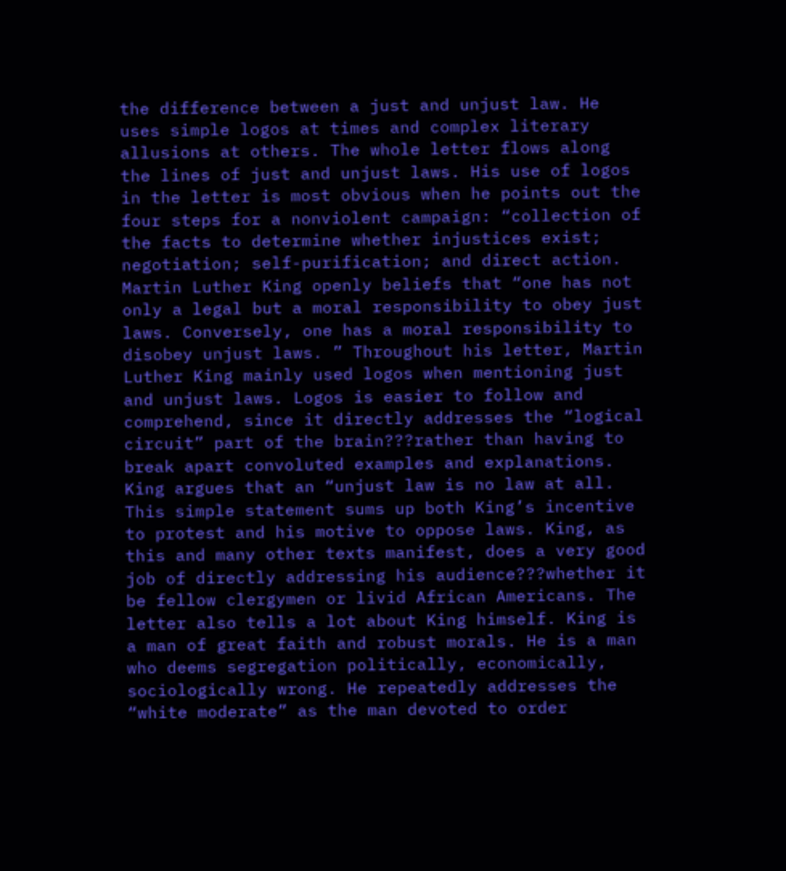the difference between a just and unjust law. He uses simple logos at times and complex literary allusions at others. The whole letter flows along the lines of just and unjust laws. His use of logos in the letter is most obvious when he points out the four steps for a nonviolent campaign: “collection of the facts to determine whether injustices exist; negotiation; self-purification; and direct action. Martin Luther King openly beliefs that “one has not only a legal but a moral responsibility to obey just laws. Conversely, one has a moral responsibility to disobey unjust laws. ” Throughout his letter, Martin Luther King mainly used logos when mentioning just and unjust laws. Logos is easier to follow and comprehend, since it directly addresses the “logical circuit” part of the brain???rather than having to break apart convoluted examples and explanations. King argues that an “unjust law is no law at all. This simple statement sums up both King’s incentive to protest and his motive to oppose laws. King, as this and many other texts manifest, does a very good job of directly addressing his audience???whether it be fellow clergymen or livid African Americans. The letter also tells a lot about King himself. King is a man of great faith and robust morals. He is a man who deems segregation politically, economically, sociologically wrong. He repeatedly addresses the “white moderate” as the man devoted to order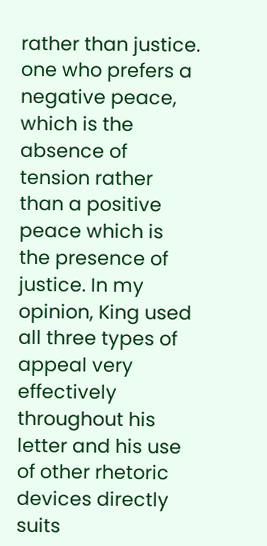rather than justice. one who prefers a negative peace, which is the absence of tension rather than a positive peace which is the presence of justice. In my opinion, King used all three types of appeal very effectively throughout his letter and his use of other rhetoric devices directly suits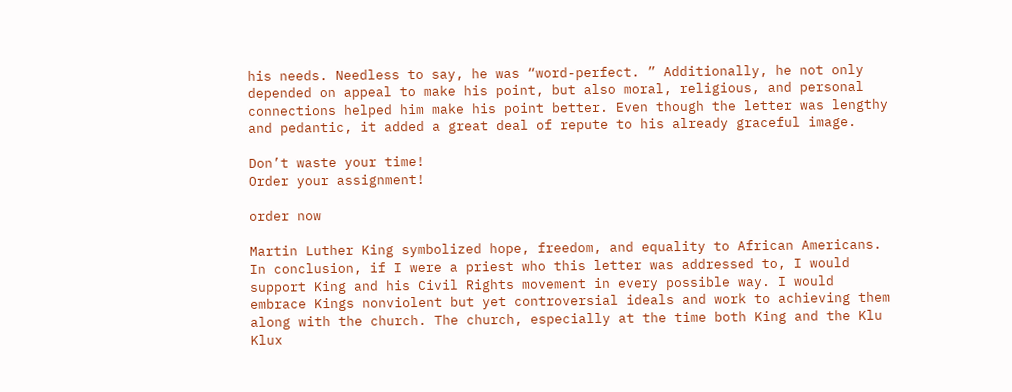his needs. Needless to say, he was “word-perfect. ” Additionally, he not only depended on appeal to make his point, but also moral, religious, and personal connections helped him make his point better. Even though the letter was lengthy and pedantic, it added a great deal of repute to his already graceful image.

Don’t waste your time!
Order your assignment!

order now

Martin Luther King symbolized hope, freedom, and equality to African Americans. In conclusion, if I were a priest who this letter was addressed to, I would support King and his Civil Rights movement in every possible way. I would embrace Kings nonviolent but yet controversial ideals and work to achieving them along with the church. The church, especially at the time both King and the Klu Klux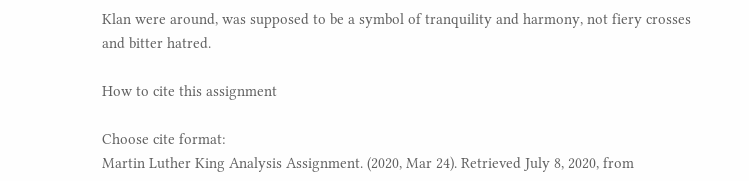Klan were around, was supposed to be a symbol of tranquility and harmony, not fiery crosses and bitter hatred.

How to cite this assignment

Choose cite format:
Martin Luther King Analysis Assignment. (2020, Mar 24). Retrieved July 8, 2020, from